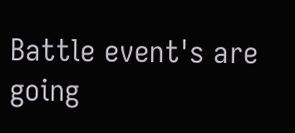Battle event's are going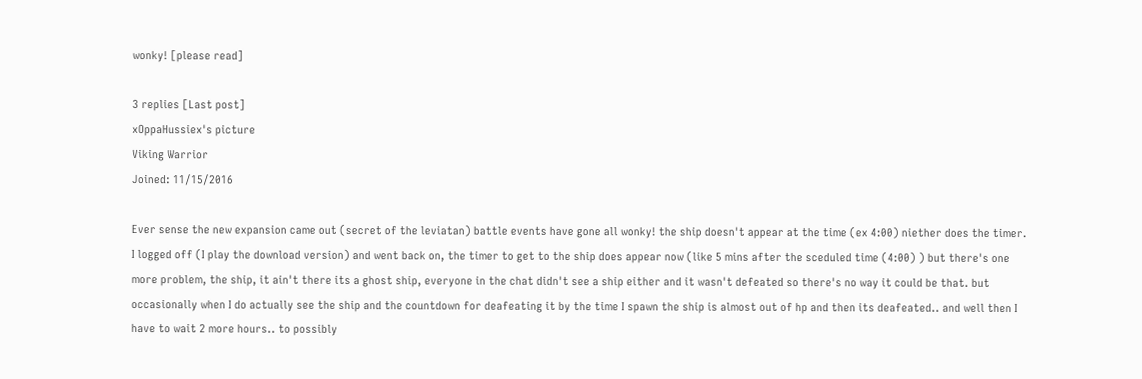wonky! [please read]

3 replies [Last post]
xOppaHussiex's picture
Viking Warrior
Joined: 11/15/2016

Ever sense the new expansion came out (secret of the leviatan) battle events have gone all wonky! the ship doesn't appear at the time (ex 4:00) niether does the timer. I logged off (I play the download version) and went back on, the timer to get to the ship does appear now (like 5 mins after the sceduled time (4:00) ) but there's one more problem, the ship, it ain't there its a ghost ship, everyone in the chat didn't see a ship either and it wasn't defeated so there's no way it could be that. but occasionally when I do actually see the ship and the countdown for deafeating it by the time I spawn the ship is almost out of hp and then its deafeated.. and well then I have to wait 2 more hours.. to possibly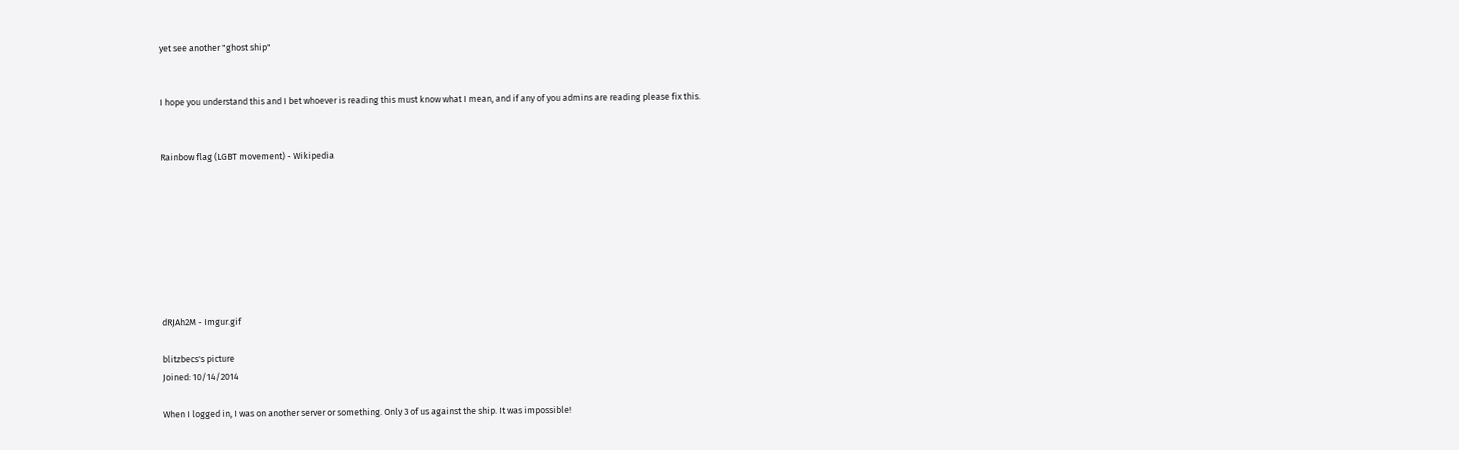yet see another "ghost ship"


I hope you understand this and I bet whoever is reading this must know what I mean, and if any of you admins are reading please fix this.


Rainbow flag (LGBT movement) - Wikipedia








dRJAh2M - Imgur.gif

blitzbecs's picture
Joined: 10/14/2014

When I logged in, I was on another server or something. Only 3 of us against the ship. It was impossible!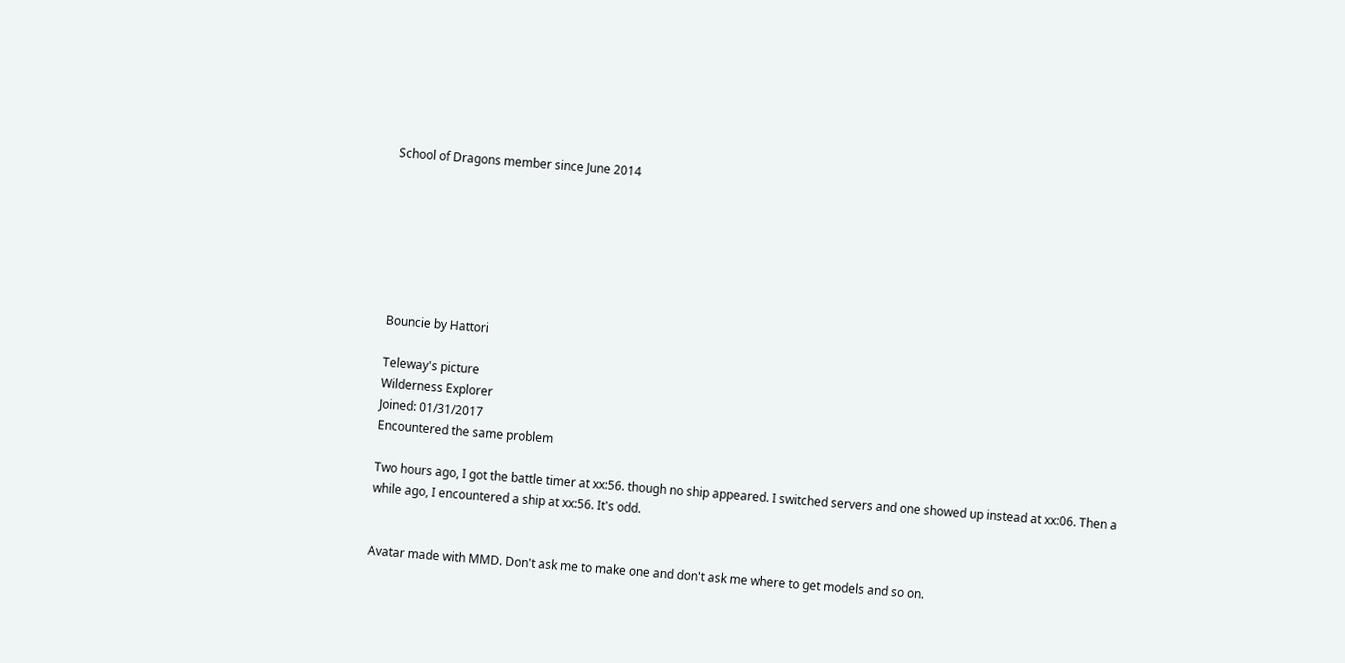School of Dragons member since June 2014







Bouncie by Hattori

Teleway's picture
Wilderness Explorer
Joined: 01/31/2017
Encountered the same problem

Two hours ago, I got the battle timer at xx:56. though no ship appeared. I switched servers and one showed up instead at xx:06. Then a while ago, I encountered a ship at xx:56. It's odd.


Avatar made with MMD. Don't ask me to make one and don't ask me where to get models and so on.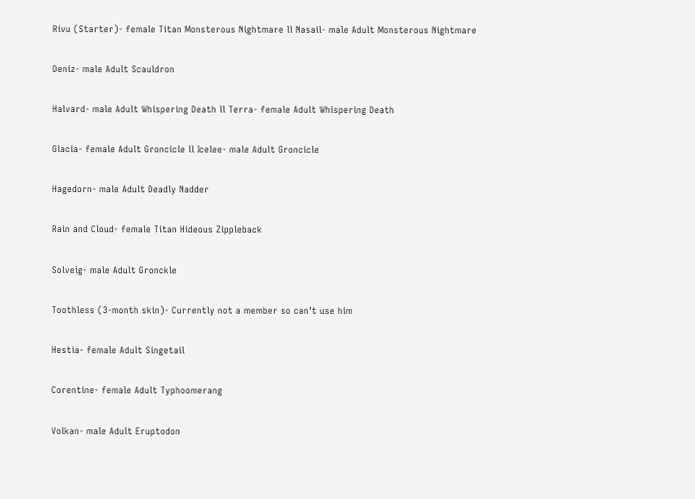Rivu (Starter)- female Titan Monsterous Nightmare ll Nasail- male Adult Monsterous Nightmare

Deniz- male Adult Scauldron

Halvard- male Adult Whispering Death ll Terra- female Adult Whispering Death

Glacia- female Adult Groncicle ll Icelee- male Adult Groncicle

Hagedorn- male Adult Deadly Nadder

Rain and Cloud- female Titan Hideous Zippleback

Solveig- male Adult Gronckle

Toothless (3-month skin)- Currently not a member so can't use him

Hestia- female Adult Singetail

Corentine- female Adult Typhoomerang

Volkan- male Adult Eruptodon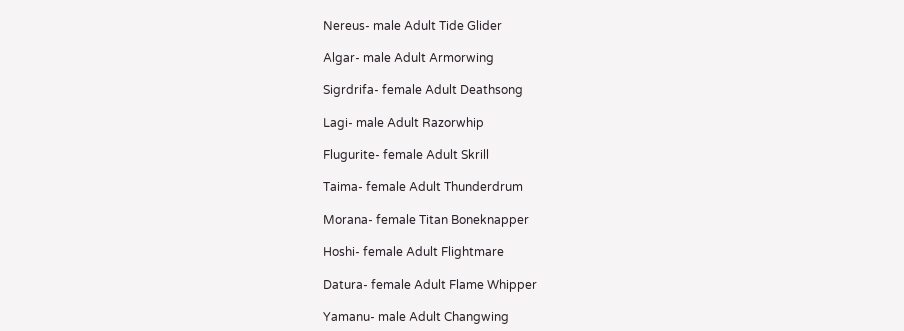Nereus- male Adult Tide Glider

Algar- male Adult Armorwing

Sigrdrifa- female Adult Deathsong

Lagi- male Adult Razorwhip

Flugurite- female Adult Skrill

Taima- female Adult Thunderdrum

Morana- female Titan Boneknapper

Hoshi- female Adult Flightmare

Datura- female Adult Flame Whipper

Yamanu- male Adult Changwing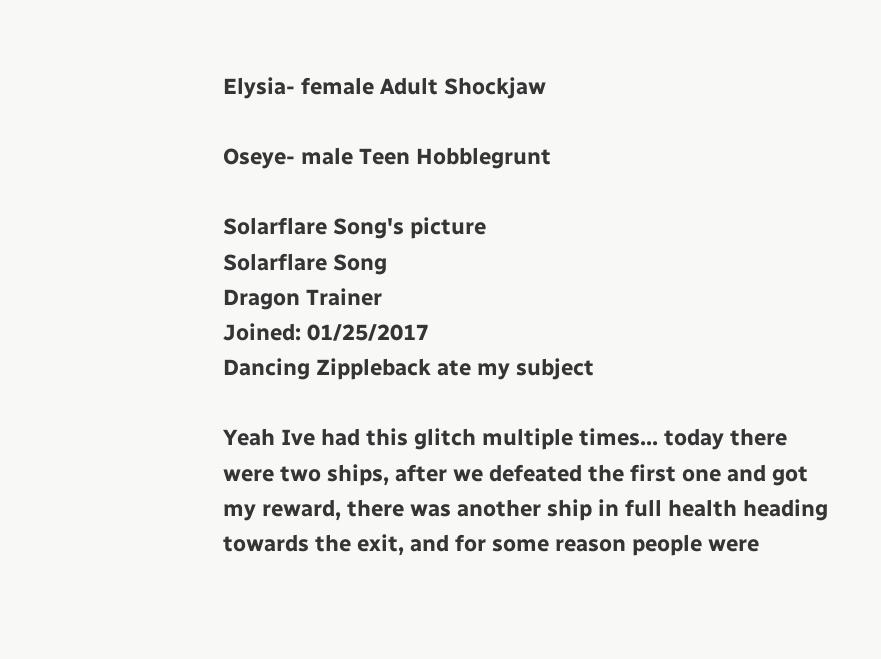Elysia- female Adult Shockjaw

Oseye- male Teen Hobblegrunt

Solarflare Song's picture
Solarflare Song
Dragon Trainer
Joined: 01/25/2017
Dancing Zippleback ate my subject

Yeah Ive had this glitch multiple times... today there were two ships, after we defeated the first one and got my reward, there was another ship in full health heading towards the exit, and for some reason people were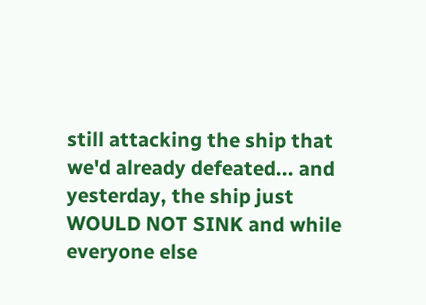still attacking the ship that we'd already defeated... and yesterday, the ship just WOULD NOT SINK and while everyone else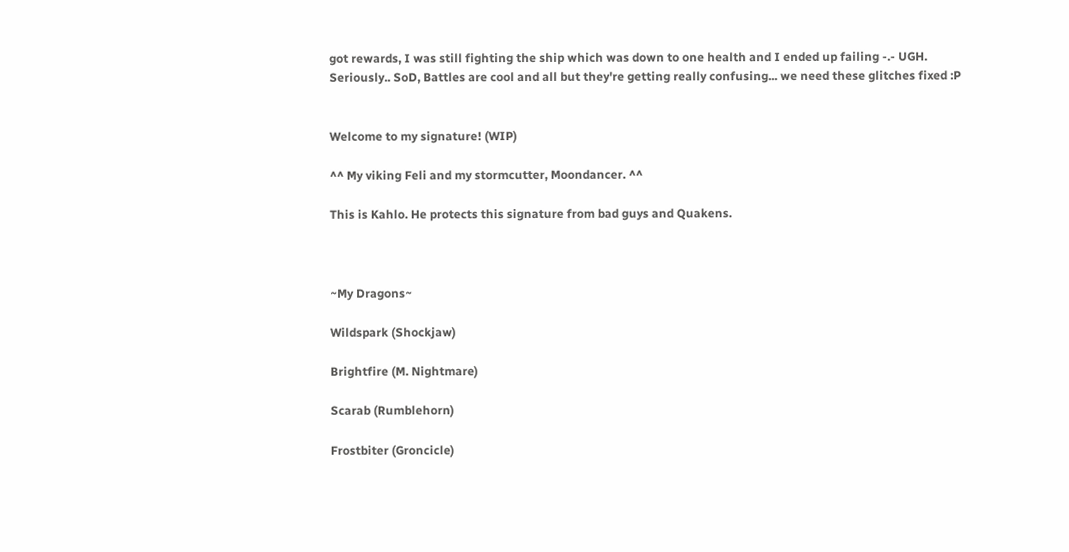got rewards, I was still fighting the ship which was down to one health and I ended up failing -.- UGH. Seriously.. SoD, Battles are cool and all but they're getting really confusing... we need these glitches fixed :P


Welcome to my signature! (WIP)

^^ My viking Feli and my stormcutter, Moondancer. ^^

This is Kahlo. He protects this signature from bad guys and Quakens.



~My Dragons~

Wildspark (Shockjaw)

Brightfire (M. Nightmare)

Scarab (Rumblehorn)

Frostbiter (Groncicle)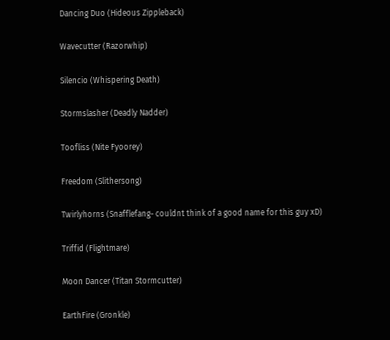Dancing Duo (Hideous Zippleback)

Wavecutter (Razorwhip)

Silencio (Whispering Death)

Stormslasher (Deadly Nadder)

Toofliss (Nite Fyoorey)

Freedom (Slithersong)

Twirlyhorns (Snafflefang- couldnt think of a good name for this guy xD)

Triffid (Flightmare)

Moon Dancer (Titan Stormcutter)

EarthFire (Gronkle)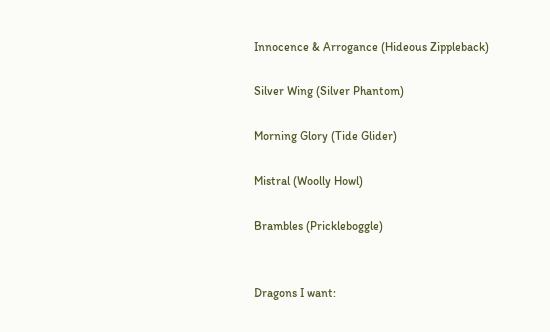Innocence & Arrogance (Hideous Zippleback)

Silver Wing (Silver Phantom)

Morning Glory (Tide Glider)

Mistral (Woolly Howl)

Brambles (Prickleboggle)


Dragons I want: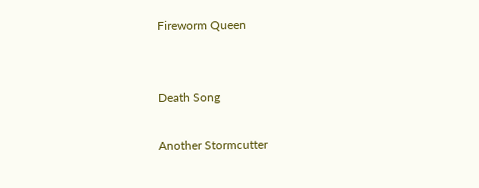Fireworm Queen


Death Song

Another Stormcutter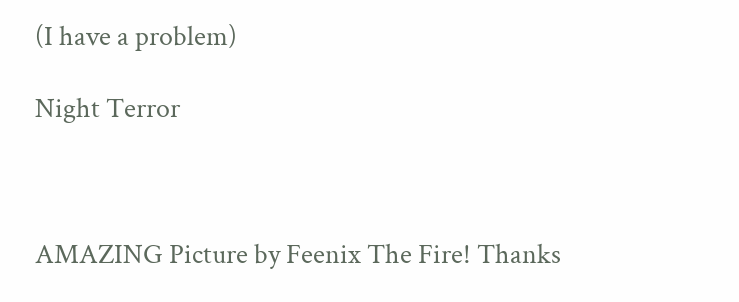(I have a problem)

Night Terror



AMAZING Picture by Feenix The Fire! Thanks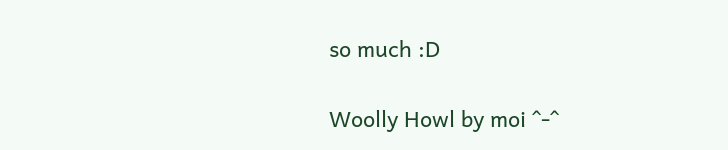so much :D

Woolly Howl by moi ^-^